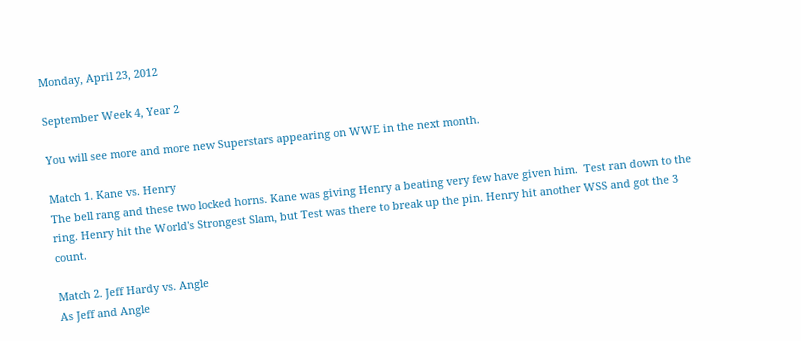Monday, April 23, 2012

September Week 4, Year 2

You will see more and more new Superstars appearing on WWE in the next month.

Match 1. Kane vs. Henry
The bell rang and these two locked horns. Kane was giving Henry a beating very few have given him.  Test ran down to the ring. Henry hit the World's Strongest Slam, but Test was there to break up the pin. Henry hit another WSS and got the 3 count.

Match 2. Jeff Hardy vs. Angle
As Jeff and Angle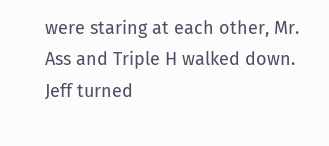were staring at each other, Mr. Ass and Triple H walked down. Jeff turned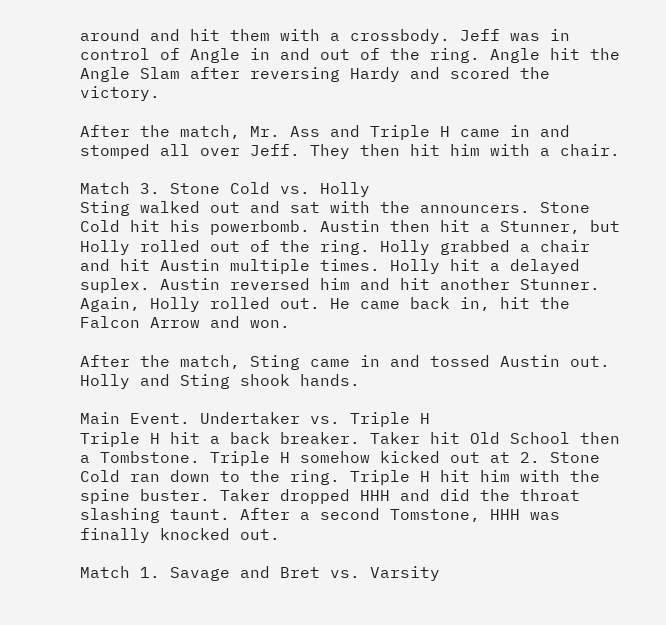around and hit them with a crossbody. Jeff was in control of Angle in and out of the ring. Angle hit the Angle Slam after reversing Hardy and scored the victory.

After the match, Mr. Ass and Triple H came in and stomped all over Jeff. They then hit him with a chair.

Match 3. Stone Cold vs. Holly
Sting walked out and sat with the announcers. Stone Cold hit his powerbomb. Austin then hit a Stunner, but Holly rolled out of the ring. Holly grabbed a chair and hit Austin multiple times. Holly hit a delayed suplex. Austin reversed him and hit another Stunner. Again, Holly rolled out. He came back in, hit the Falcon Arrow and won.

After the match, Sting came in and tossed Austin out. Holly and Sting shook hands.

Main Event. Undertaker vs. Triple H
Triple H hit a back breaker. Taker hit Old School then a Tombstone. Triple H somehow kicked out at 2. Stone Cold ran down to the ring. Triple H hit him with the spine buster. Taker dropped HHH and did the throat slashing taunt. After a second Tomstone, HHH was finally knocked out.

Match 1. Savage and Bret vs. Varsity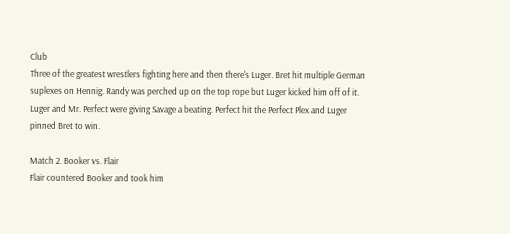Club
Three of the greatest wrestlers fighting here and then there's Luger. Bret hit multiple German suplexes on Hennig. Randy was perched up on the top rope but Luger kicked him off of it. Luger and Mr. Perfect were giving Savage a beating. Perfect hit the Perfect Plex and Luger pinned Bret to win.

Match 2. Booker vs. Flair
Flair countered Booker and took him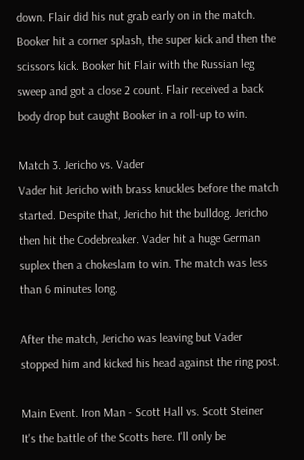down. Flair did his nut grab early on in the match. Booker hit a corner splash, the super kick and then the scissors kick. Booker hit Flair with the Russian leg sweep and got a close 2 count. Flair received a back body drop but caught Booker in a roll-up to win.

Match 3. Jericho vs. Vader
Vader hit Jericho with brass knuckles before the match started. Despite that, Jericho hit the bulldog. Jericho then hit the Codebreaker. Vader hit a huge German suplex then a chokeslam to win. The match was less than 6 minutes long.

After the match, Jericho was leaving but Vader stopped him and kicked his head against the ring post.

Main Event. Iron Man - Scott Hall vs. Scott Steiner
It's the battle of the Scotts here. I'll only be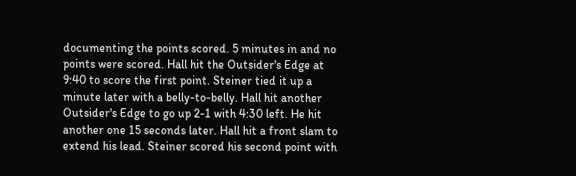documenting the points scored. 5 minutes in and no points were scored. Hall hit the Outsider's Edge at 9:40 to score the first point. Steiner tied it up a minute later with a belly-to-belly. Hall hit another Outsider's Edge to go up 2-1 with 4:30 left. He hit another one 15 seconds later. Hall hit a front slam to extend his lead. Steiner scored his second point with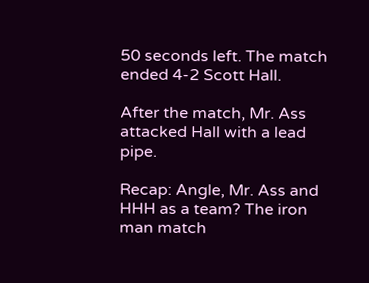50 seconds left. The match ended 4-2 Scott Hall.

After the match, Mr. Ass attacked Hall with a lead pipe.

Recap: Angle, Mr. Ass and HHH as a team? The iron man match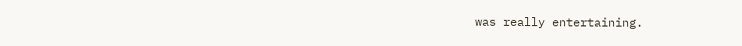was really entertaining.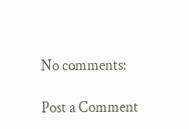No comments:

Post a Comment